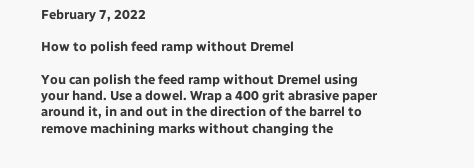February 7, 2022

How to polish feed ramp without Dremel

You can polish the feed ramp without Dremel using your hand. Use a dowel. Wrap a 400 grit abrasive paper around it, in and out in the direction of the barrel to remove machining marks without changing the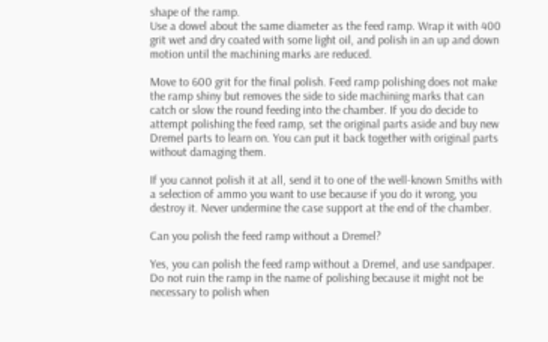shape of the ramp.
Use a dowel about the same diameter as the feed ramp. Wrap it with 400 grit wet and dry coated with some light oil, and polish in an up and down motion until the machining marks are reduced.

Move to 600 grit for the final polish. Feed ramp polishing does not make the ramp shiny but removes the side to side machining marks that can catch or slow the round feeding into the chamber. If you do decide to attempt polishing the feed ramp, set the original parts aside and buy new Dremel parts to learn on. You can put it back together with original parts without damaging them.

If you cannot polish it at all, send it to one of the well-known Smiths with a selection of ammo you want to use because if you do it wrong, you destroy it. Never undermine the case support at the end of the chamber.

Can you polish the feed ramp without a Dremel?

Yes, you can polish the feed ramp without a Dremel, and use sandpaper. Do not ruin the ramp in the name of polishing because it might not be necessary to polish when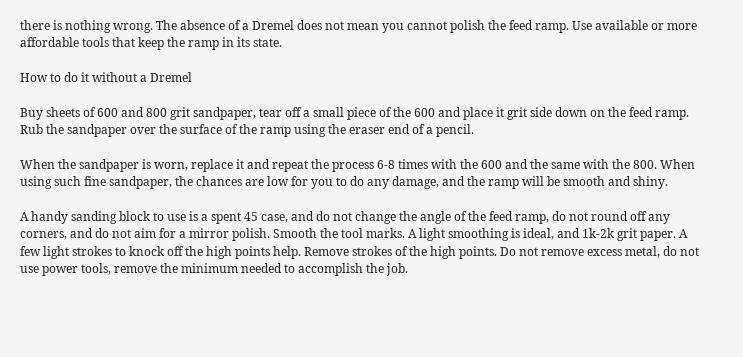there is nothing wrong. The absence of a Dremel does not mean you cannot polish the feed ramp. Use available or more affordable tools that keep the ramp in its state.

How to do it without a Dremel

Buy sheets of 600 and 800 grit sandpaper, tear off a small piece of the 600 and place it grit side down on the feed ramp. Rub the sandpaper over the surface of the ramp using the eraser end of a pencil.

When the sandpaper is worn, replace it and repeat the process 6-8 times with the 600 and the same with the 800. When using such fine sandpaper, the chances are low for you to do any damage, and the ramp will be smooth and shiny.

A handy sanding block to use is a spent 45 case, and do not change the angle of the feed ramp, do not round off any corners, and do not aim for a mirror polish. Smooth the tool marks. A light smoothing is ideal, and 1k-2k grit paper. A few light strokes to knock off the high points help. Remove strokes of the high points. Do not remove excess metal, do not use power tools, remove the minimum needed to accomplish the job.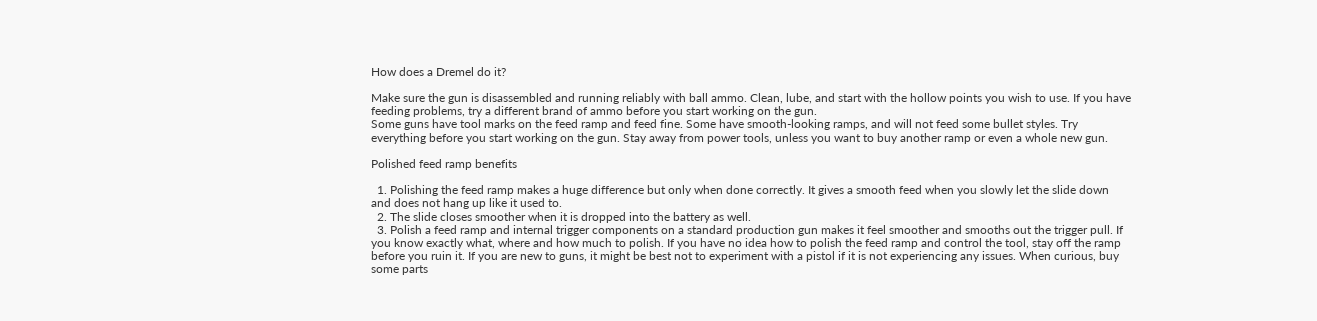How does a Dremel do it?

Make sure the gun is disassembled and running reliably with ball ammo. Clean, lube, and start with the hollow points you wish to use. If you have feeding problems, try a different brand of ammo before you start working on the gun.
Some guns have tool marks on the feed ramp and feed fine. Some have smooth-looking ramps, and will not feed some bullet styles. Try everything before you start working on the gun. Stay away from power tools, unless you want to buy another ramp or even a whole new gun.

Polished feed ramp benefits

  1. Polishing the feed ramp makes a huge difference but only when done correctly. It gives a smooth feed when you slowly let the slide down and does not hang up like it used to.
  2. The slide closes smoother when it is dropped into the battery as well.
  3. Polish a feed ramp and internal trigger components on a standard production gun makes it feel smoother and smooths out the trigger pull. If you know exactly what, where and how much to polish. If you have no idea how to polish the feed ramp and control the tool, stay off the ramp before you ruin it. If you are new to guns, it might be best not to experiment with a pistol if it is not experiencing any issues. When curious, buy some parts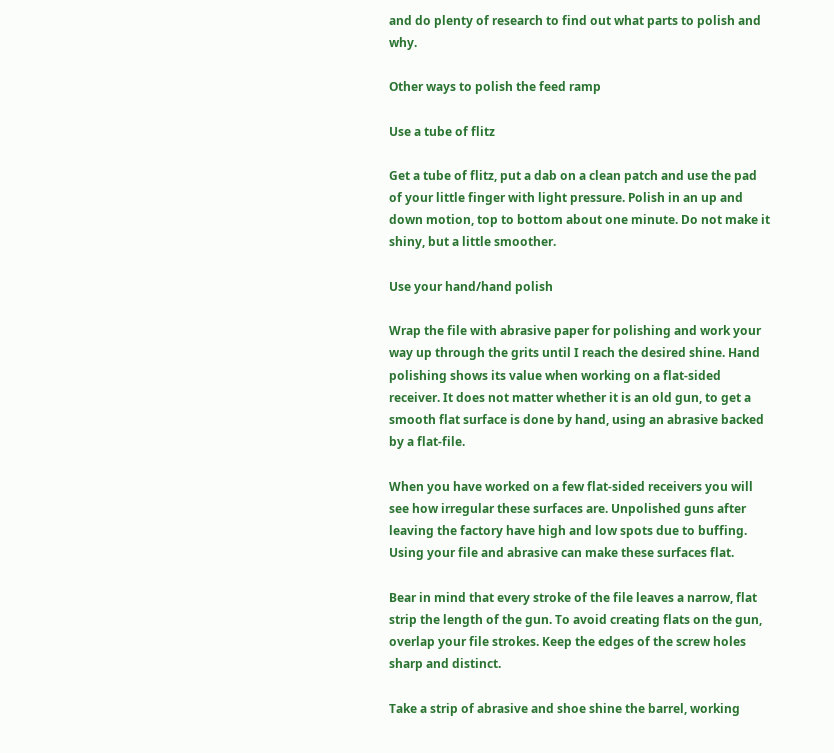and do plenty of research to find out what parts to polish and why.

Other ways to polish the feed ramp

Use a tube of flitz

Get a tube of flitz, put a dab on a clean patch and use the pad of your little finger with light pressure. Polish in an up and down motion, top to bottom about one minute. Do not make it shiny, but a little smoother.

Use your hand/hand polish

Wrap the file with abrasive paper for polishing and work your way up through the grits until I reach the desired shine. Hand polishing shows its value when working on a flat-sided receiver. It does not matter whether it is an old gun, to get a smooth flat surface is done by hand, using an abrasive backed by a flat-file.

When you have worked on a few flat-sided receivers you will see how irregular these surfaces are. Unpolished guns after leaving the factory have high and low spots due to buffing. Using your file and abrasive can make these surfaces flat.

Bear in mind that every stroke of the file leaves a narrow, flat strip the length of the gun. To avoid creating flats on the gun, overlap your file strokes. Keep the edges of the screw holes sharp and distinct.

Take a strip of abrasive and shoe shine the barrel, working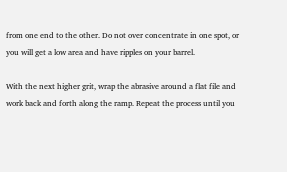from one end to the other. Do not over concentrate in one spot, or you will get a low area and have ripples on your barrel.

With the next higher grit, wrap the abrasive around a flat file and work back and forth along the ramp. Repeat the process until you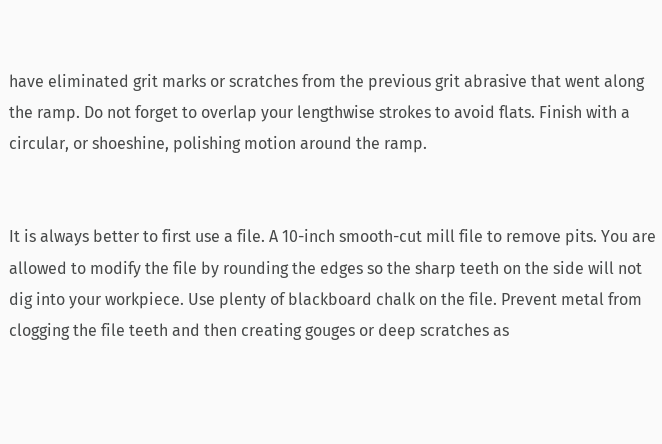have eliminated grit marks or scratches from the previous grit abrasive that went along the ramp. Do not forget to overlap your lengthwise strokes to avoid flats. Finish with a circular, or shoeshine, polishing motion around the ramp.


It is always better to first use a file. A 10-inch smooth-cut mill file to remove pits. You are allowed to modify the file by rounding the edges so the sharp teeth on the side will not dig into your workpiece. Use plenty of blackboard chalk on the file. Prevent metal from clogging the file teeth and then creating gouges or deep scratches as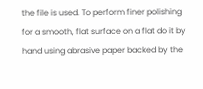the file is used. To perform finer polishing for a smooth, flat surface on a flat do it by hand using abrasive paper backed by the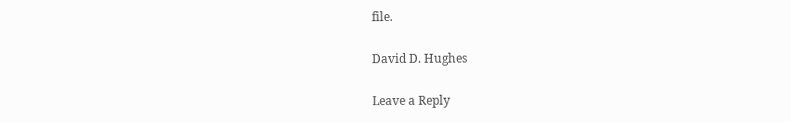file.

David D. Hughes

Leave a Reply